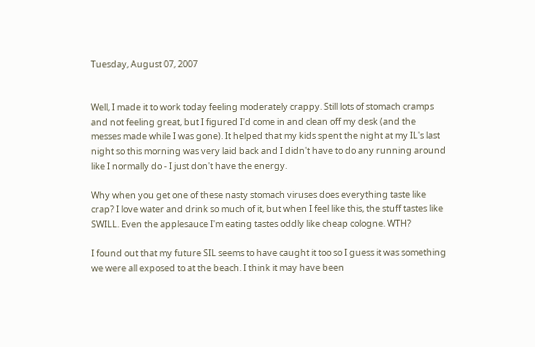Tuesday, August 07, 2007


Well, I made it to work today feeling moderately crappy. Still lots of stomach cramps and not feeling great, but I figured I'd come in and clean off my desk (and the messes made while I was gone). It helped that my kids spent the night at my IL's last night so this morning was very laid back and I didn't have to do any running around like I normally do - I just don't have the energy.

Why when you get one of these nasty stomach viruses does everything taste like crap? I love water and drink so much of it, but when I feel like this, the stuff tastes like SWILL. Even the applesauce I'm eating tastes oddly like cheap cologne. WTH?

I found out that my future SIL seems to have caught it too so I guess it was something we were all exposed to at the beach. I think it may have been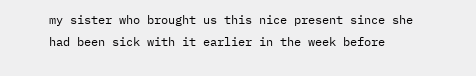my sister who brought us this nice present since she had been sick with it earlier in the week before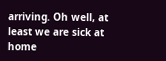arriving. Oh well, at least we are sick at home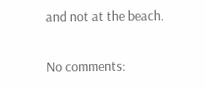and not at the beach.

No comments: